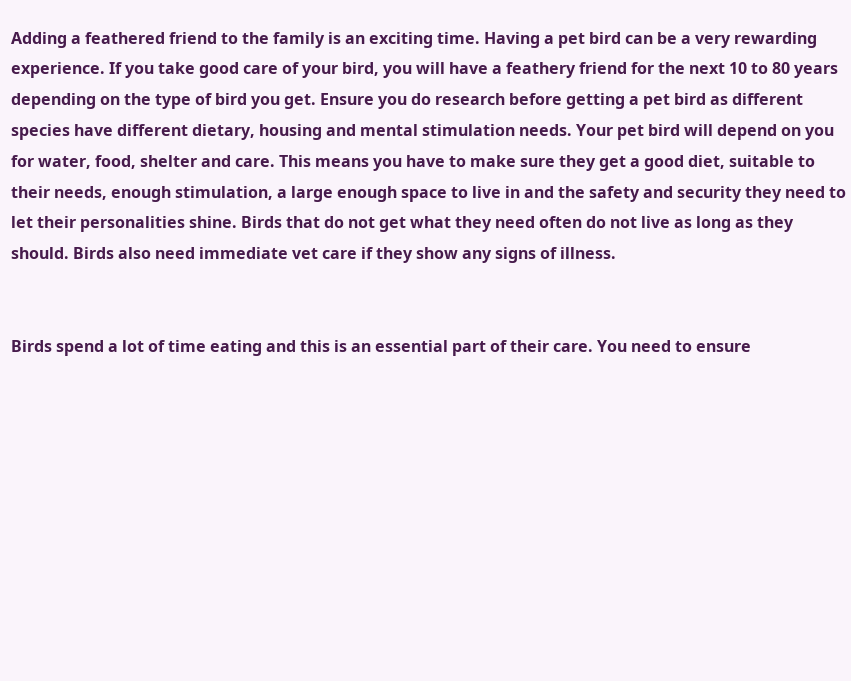Adding a feathered friend to the family is an exciting time. Having a pet bird can be a very rewarding experience. If you take good care of your bird, you will have a feathery friend for the next 10 to 80 years depending on the type of bird you get. Ensure you do research before getting a pet bird as different species have different dietary, housing and mental stimulation needs. Your pet bird will depend on you for water, food, shelter and care. This means you have to make sure they get a good diet, suitable to their needs, enough stimulation, a large enough space to live in and the safety and security they need to let their personalities shine. Birds that do not get what they need often do not live as long as they should. Birds also need immediate vet care if they show any signs of illness.


Birds spend a lot of time eating and this is an essential part of their care. You need to ensure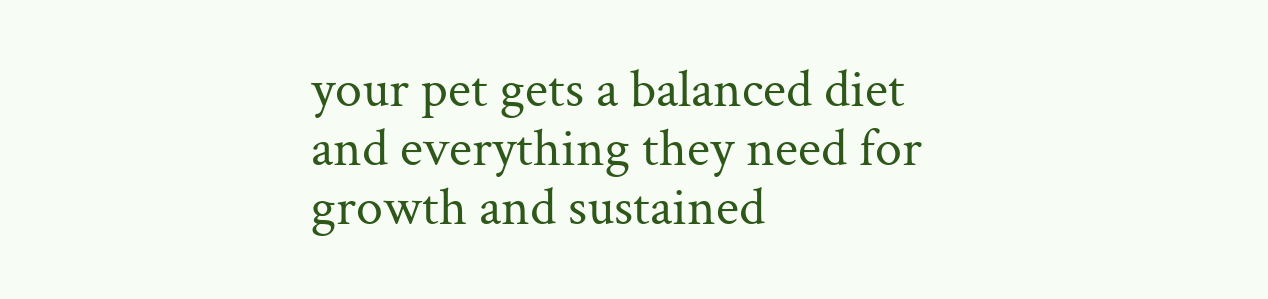your pet gets a balanced diet and everything they need for growth and sustained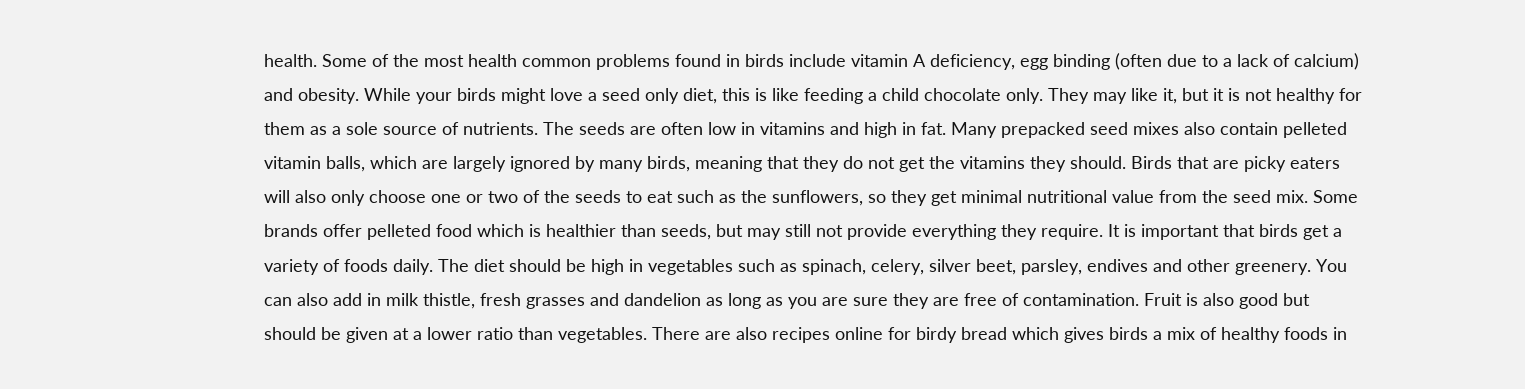health. Some of the most health common problems found in birds include vitamin A deficiency, egg binding (often due to a lack of calcium) and obesity. While your birds might love a seed only diet, this is like feeding a child chocolate only. They may like it, but it is not healthy for them as a sole source of nutrients. The seeds are often low in vitamins and high in fat. Many prepacked seed mixes also contain pelleted vitamin balls, which are largely ignored by many birds, meaning that they do not get the vitamins they should. Birds that are picky eaters will also only choose one or two of the seeds to eat such as the sunflowers, so they get minimal nutritional value from the seed mix. Some brands offer pelleted food which is healthier than seeds, but may still not provide everything they require. It is important that birds get a variety of foods daily. The diet should be high in vegetables such as spinach, celery, silver beet, parsley, endives and other greenery. You can also add in milk thistle, fresh grasses and dandelion as long as you are sure they are free of contamination. Fruit is also good but should be given at a lower ratio than vegetables. There are also recipes online for birdy bread which gives birds a mix of healthy foods in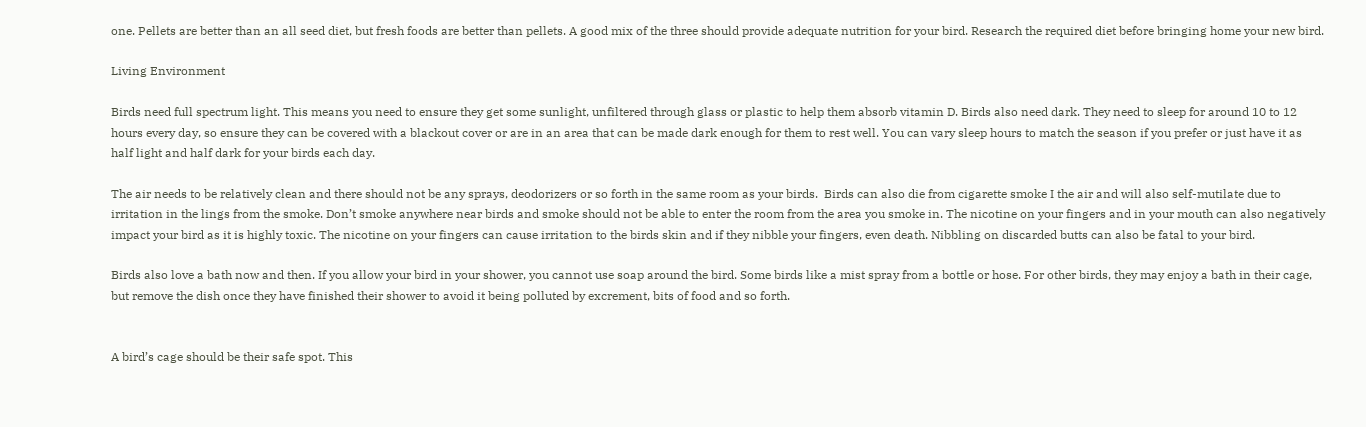one. Pellets are better than an all seed diet, but fresh foods are better than pellets. A good mix of the three should provide adequate nutrition for your bird. Research the required diet before bringing home your new bird.

Living Environment

Birds need full spectrum light. This means you need to ensure they get some sunlight, unfiltered through glass or plastic to help them absorb vitamin D. Birds also need dark. They need to sleep for around 10 to 12 hours every day, so ensure they can be covered with a blackout cover or are in an area that can be made dark enough for them to rest well. You can vary sleep hours to match the season if you prefer or just have it as half light and half dark for your birds each day.

The air needs to be relatively clean and there should not be any sprays, deodorizers or so forth in the same room as your birds.  Birds can also die from cigarette smoke I the air and will also self-mutilate due to irritation in the lings from the smoke. Don’t smoke anywhere near birds and smoke should not be able to enter the room from the area you smoke in. The nicotine on your fingers and in your mouth can also negatively impact your bird as it is highly toxic. The nicotine on your fingers can cause irritation to the birds skin and if they nibble your fingers, even death. Nibbling on discarded butts can also be fatal to your bird.

Birds also love a bath now and then. If you allow your bird in your shower, you cannot use soap around the bird. Some birds like a mist spray from a bottle or hose. For other birds, they may enjoy a bath in their cage, but remove the dish once they have finished their shower to avoid it being polluted by excrement, bits of food and so forth.


A bird’s cage should be their safe spot. This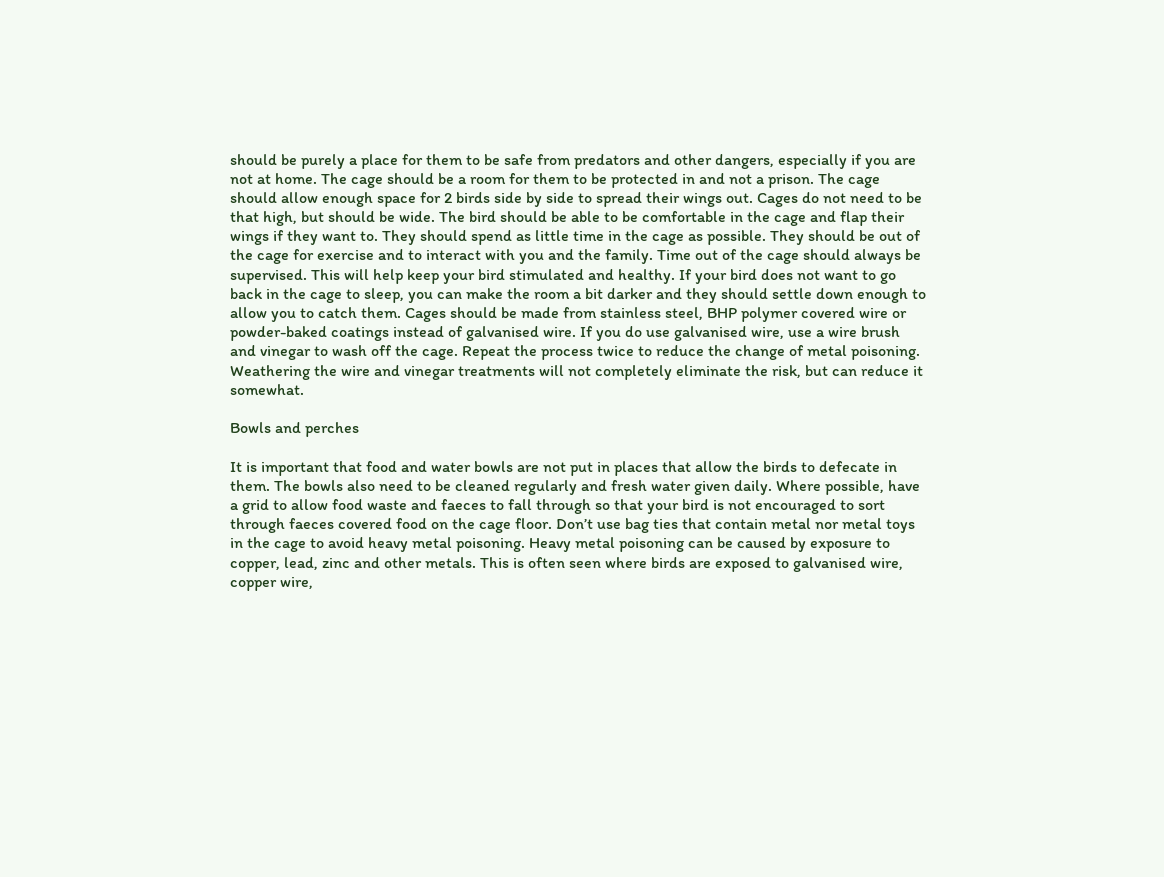should be purely a place for them to be safe from predators and other dangers, especially if you are not at home. The cage should be a room for them to be protected in and not a prison. The cage should allow enough space for 2 birds side by side to spread their wings out. Cages do not need to be that high, but should be wide. The bird should be able to be comfortable in the cage and flap their wings if they want to. They should spend as little time in the cage as possible. They should be out of the cage for exercise and to interact with you and the family. Time out of the cage should always be supervised. This will help keep your bird stimulated and healthy. If your bird does not want to go back in the cage to sleep, you can make the room a bit darker and they should settle down enough to allow you to catch them. Cages should be made from stainless steel, BHP polymer covered wire or powder-baked coatings instead of galvanised wire. If you do use galvanised wire, use a wire brush and vinegar to wash off the cage. Repeat the process twice to reduce the change of metal poisoning. Weathering the wire and vinegar treatments will not completely eliminate the risk, but can reduce it somewhat.

Bowls and perches

It is important that food and water bowls are not put in places that allow the birds to defecate in them. The bowls also need to be cleaned regularly and fresh water given daily. Where possible, have a grid to allow food waste and faeces to fall through so that your bird is not encouraged to sort through faeces covered food on the cage floor. Don’t use bag ties that contain metal nor metal toys in the cage to avoid heavy metal poisoning. Heavy metal poisoning can be caused by exposure to copper, lead, zinc and other metals. This is often seen where birds are exposed to galvanised wire, copper wire,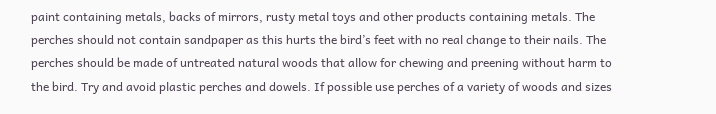paint containing metals, backs of mirrors, rusty metal toys and other products containing metals. The perches should not contain sandpaper as this hurts the bird’s feet with no real change to their nails. The perches should be made of untreated natural woods that allow for chewing and preening without harm to the bird. Try and avoid plastic perches and dowels. If possible use perches of a variety of woods and sizes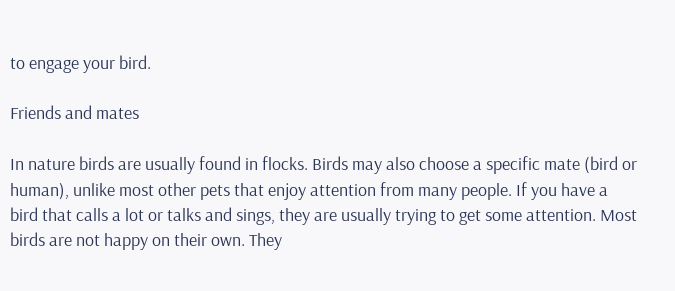to engage your bird.

Friends and mates

In nature birds are usually found in flocks. Birds may also choose a specific mate (bird or human), unlike most other pets that enjoy attention from many people. If you have a bird that calls a lot or talks and sings, they are usually trying to get some attention. Most birds are not happy on their own. They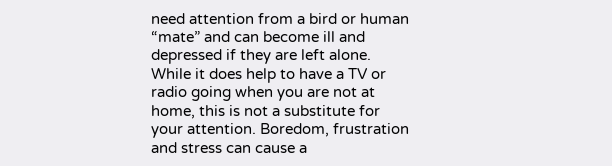need attention from a bird or human “mate” and can become ill and depressed if they are left alone. While it does help to have a TV or radio going when you are not at home, this is not a substitute for your attention. Boredom, frustration and stress can cause a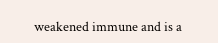weakened immune and is a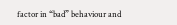factor in “bad” behaviour and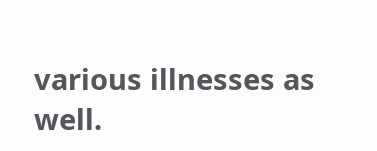various illnesses as well.